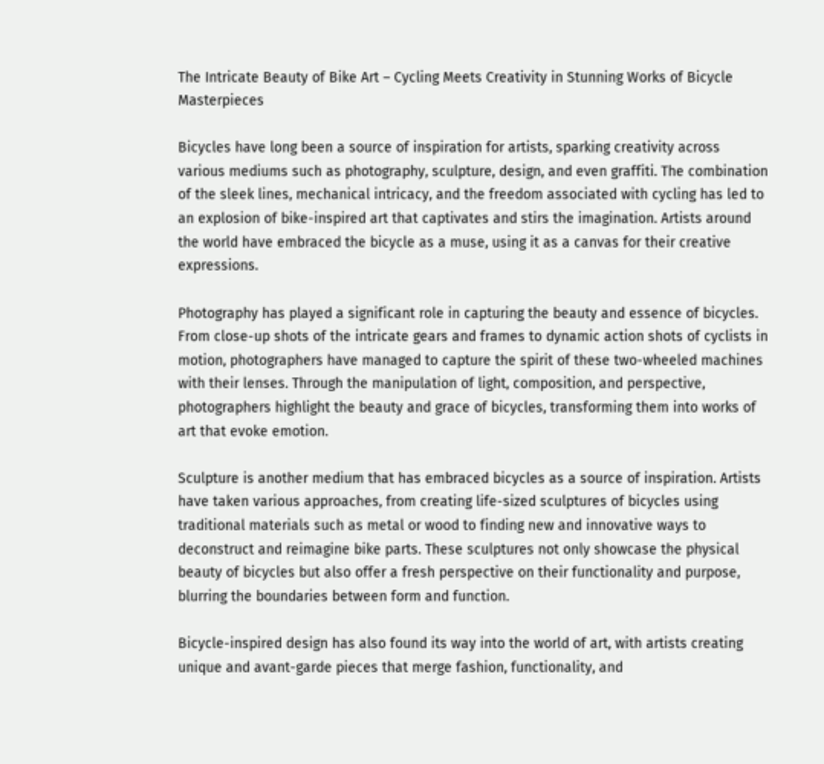The Intricate Beauty of Bike Art – Cycling Meets Creativity in Stunning Works of Bicycle Masterpieces

Bicycles have long been a source of inspiration for artists, sparking creativity across various mediums such as photography, sculpture, design, and even graffiti. The combination of the sleek lines, mechanical intricacy, and the freedom associated with cycling has led to an explosion of bike-inspired art that captivates and stirs the imagination. Artists around the world have embraced the bicycle as a muse, using it as a canvas for their creative expressions.

Photography has played a significant role in capturing the beauty and essence of bicycles. From close-up shots of the intricate gears and frames to dynamic action shots of cyclists in motion, photographers have managed to capture the spirit of these two-wheeled machines with their lenses. Through the manipulation of light, composition, and perspective, photographers highlight the beauty and grace of bicycles, transforming them into works of art that evoke emotion.

Sculpture is another medium that has embraced bicycles as a source of inspiration. Artists have taken various approaches, from creating life-sized sculptures of bicycles using traditional materials such as metal or wood to finding new and innovative ways to deconstruct and reimagine bike parts. These sculptures not only showcase the physical beauty of bicycles but also offer a fresh perspective on their functionality and purpose, blurring the boundaries between form and function.

Bicycle-inspired design has also found its way into the world of art, with artists creating unique and avant-garde pieces that merge fashion, functionality, and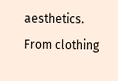aesthetics. From clothing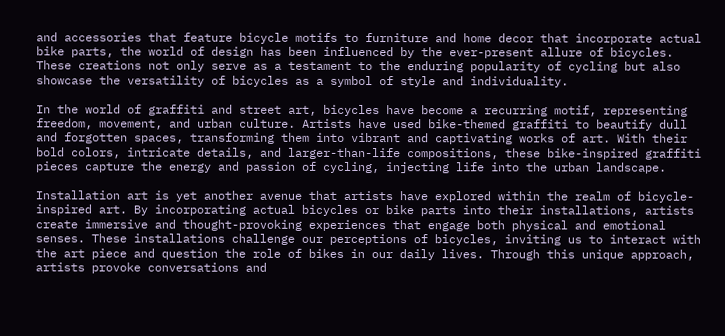and accessories that feature bicycle motifs to furniture and home decor that incorporate actual bike parts, the world of design has been influenced by the ever-present allure of bicycles. These creations not only serve as a testament to the enduring popularity of cycling but also showcase the versatility of bicycles as a symbol of style and individuality.

In the world of graffiti and street art, bicycles have become a recurring motif, representing freedom, movement, and urban culture. Artists have used bike-themed graffiti to beautify dull and forgotten spaces, transforming them into vibrant and captivating works of art. With their bold colors, intricate details, and larger-than-life compositions, these bike-inspired graffiti pieces capture the energy and passion of cycling, injecting life into the urban landscape.

Installation art is yet another avenue that artists have explored within the realm of bicycle-inspired art. By incorporating actual bicycles or bike parts into their installations, artists create immersive and thought-provoking experiences that engage both physical and emotional senses. These installations challenge our perceptions of bicycles, inviting us to interact with the art piece and question the role of bikes in our daily lives. Through this unique approach, artists provoke conversations and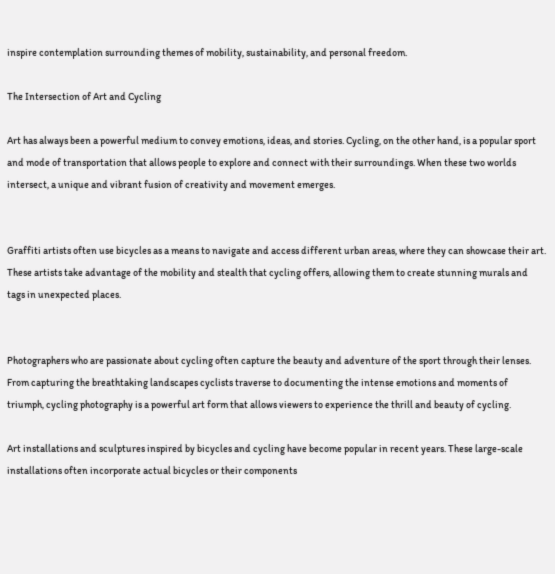inspire contemplation surrounding themes of mobility, sustainability, and personal freedom.

The Intersection of Art and Cycling

Art has always been a powerful medium to convey emotions, ideas, and stories. Cycling, on the other hand, is a popular sport and mode of transportation that allows people to explore and connect with their surroundings. When these two worlds intersect, a unique and vibrant fusion of creativity and movement emerges.


Graffiti artists often use bicycles as a means to navigate and access different urban areas, where they can showcase their art. These artists take advantage of the mobility and stealth that cycling offers, allowing them to create stunning murals and tags in unexpected places.


Photographers who are passionate about cycling often capture the beauty and adventure of the sport through their lenses. From capturing the breathtaking landscapes cyclists traverse to documenting the intense emotions and moments of triumph, cycling photography is a powerful art form that allows viewers to experience the thrill and beauty of cycling.

Art installations and sculptures inspired by bicycles and cycling have become popular in recent years. These large-scale installations often incorporate actual bicycles or their components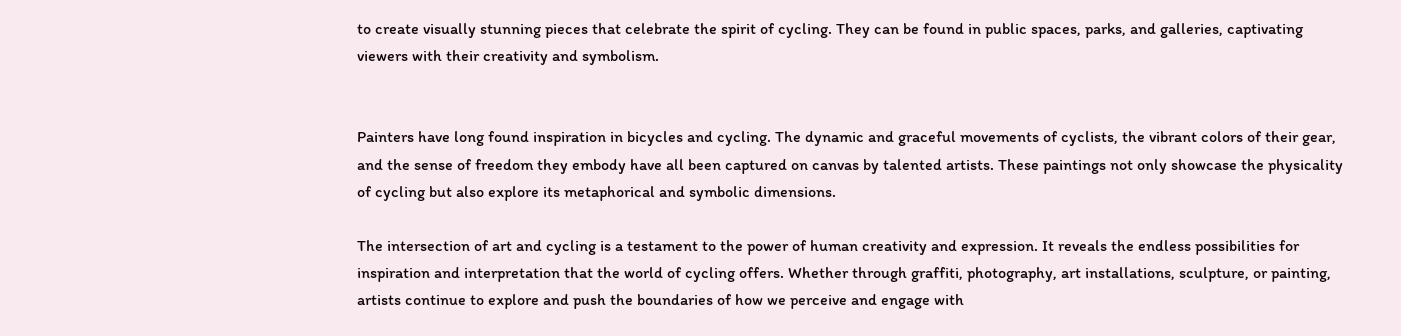to create visually stunning pieces that celebrate the spirit of cycling. They can be found in public spaces, parks, and galleries, captivating viewers with their creativity and symbolism.


Painters have long found inspiration in bicycles and cycling. The dynamic and graceful movements of cyclists, the vibrant colors of their gear, and the sense of freedom they embody have all been captured on canvas by talented artists. These paintings not only showcase the physicality of cycling but also explore its metaphorical and symbolic dimensions.

The intersection of art and cycling is a testament to the power of human creativity and expression. It reveals the endless possibilities for inspiration and interpretation that the world of cycling offers. Whether through graffiti, photography, art installations, sculpture, or painting, artists continue to explore and push the boundaries of how we perceive and engage with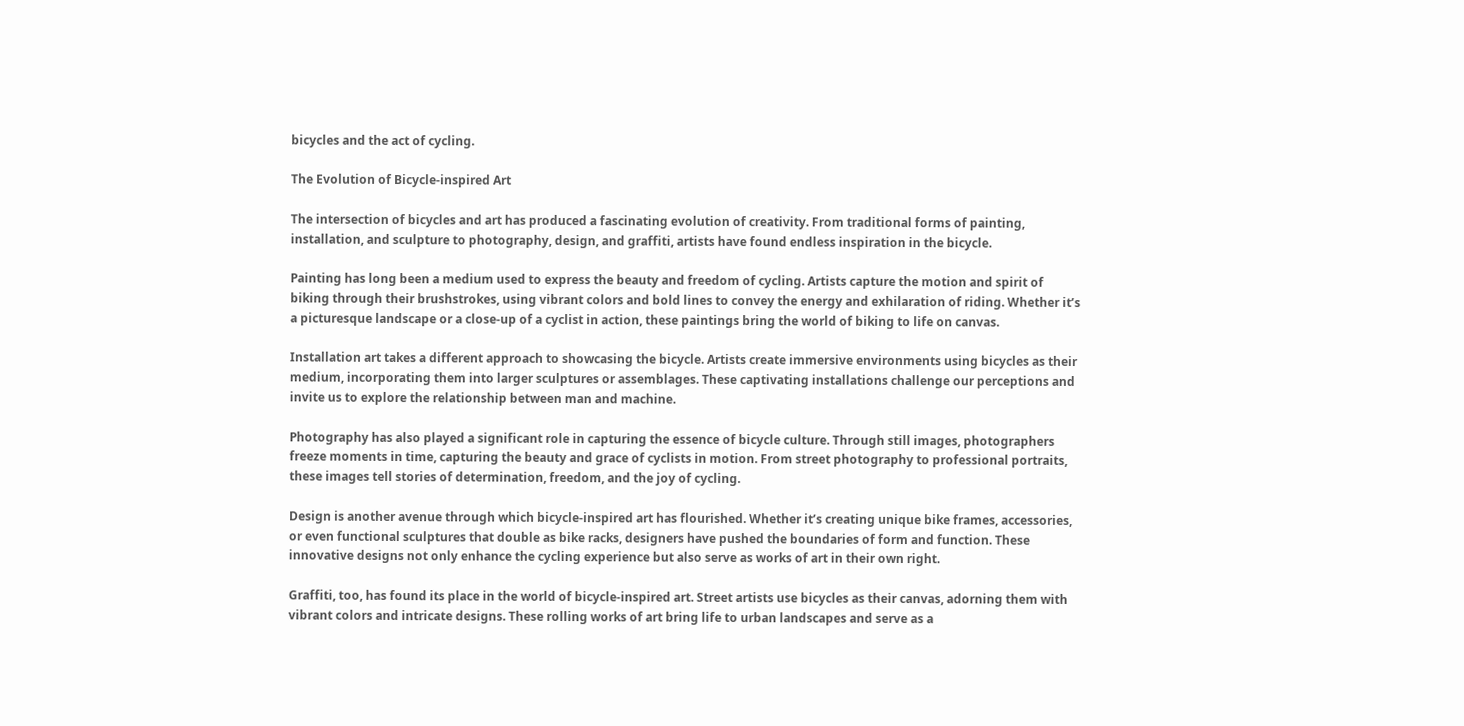bicycles and the act of cycling.

The Evolution of Bicycle-inspired Art

The intersection of bicycles and art has produced a fascinating evolution of creativity. From traditional forms of painting, installation, and sculpture to photography, design, and graffiti, artists have found endless inspiration in the bicycle.

Painting has long been a medium used to express the beauty and freedom of cycling. Artists capture the motion and spirit of biking through their brushstrokes, using vibrant colors and bold lines to convey the energy and exhilaration of riding. Whether it’s a picturesque landscape or a close-up of a cyclist in action, these paintings bring the world of biking to life on canvas.

Installation art takes a different approach to showcasing the bicycle. Artists create immersive environments using bicycles as their medium, incorporating them into larger sculptures or assemblages. These captivating installations challenge our perceptions and invite us to explore the relationship between man and machine.

Photography has also played a significant role in capturing the essence of bicycle culture. Through still images, photographers freeze moments in time, capturing the beauty and grace of cyclists in motion. From street photography to professional portraits, these images tell stories of determination, freedom, and the joy of cycling.

Design is another avenue through which bicycle-inspired art has flourished. Whether it’s creating unique bike frames, accessories, or even functional sculptures that double as bike racks, designers have pushed the boundaries of form and function. These innovative designs not only enhance the cycling experience but also serve as works of art in their own right.

Graffiti, too, has found its place in the world of bicycle-inspired art. Street artists use bicycles as their canvas, adorning them with vibrant colors and intricate designs. These rolling works of art bring life to urban landscapes and serve as a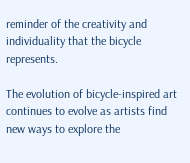reminder of the creativity and individuality that the bicycle represents.

The evolution of bicycle-inspired art continues to evolve as artists find new ways to explore the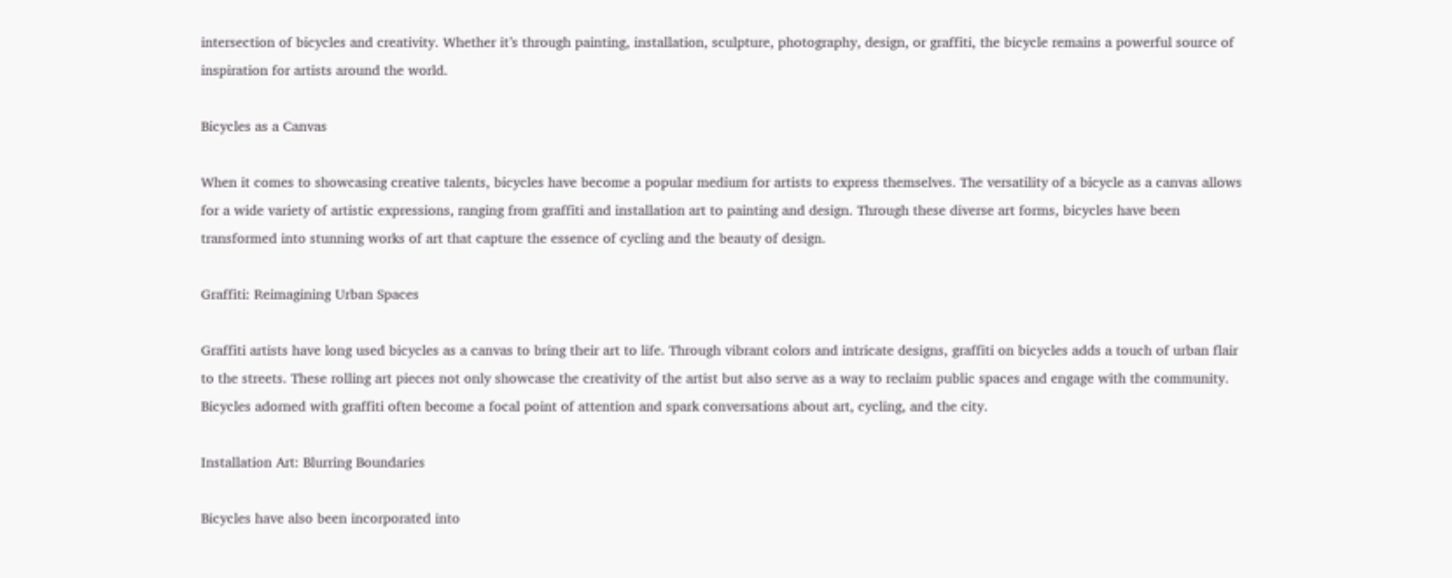intersection of bicycles and creativity. Whether it’s through painting, installation, sculpture, photography, design, or graffiti, the bicycle remains a powerful source of inspiration for artists around the world.

Bicycles as a Canvas

When it comes to showcasing creative talents, bicycles have become a popular medium for artists to express themselves. The versatility of a bicycle as a canvas allows for a wide variety of artistic expressions, ranging from graffiti and installation art to painting and design. Through these diverse art forms, bicycles have been transformed into stunning works of art that capture the essence of cycling and the beauty of design.

Graffiti: Reimagining Urban Spaces

Graffiti artists have long used bicycles as a canvas to bring their art to life. Through vibrant colors and intricate designs, graffiti on bicycles adds a touch of urban flair to the streets. These rolling art pieces not only showcase the creativity of the artist but also serve as a way to reclaim public spaces and engage with the community. Bicycles adorned with graffiti often become a focal point of attention and spark conversations about art, cycling, and the city.

Installation Art: Blurring Boundaries

Bicycles have also been incorporated into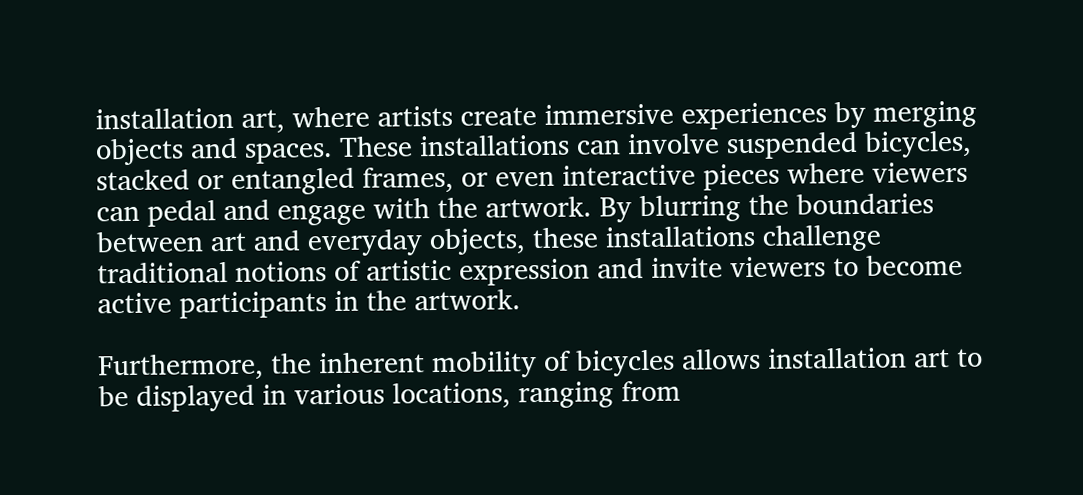installation art, where artists create immersive experiences by merging objects and spaces. These installations can involve suspended bicycles, stacked or entangled frames, or even interactive pieces where viewers can pedal and engage with the artwork. By blurring the boundaries between art and everyday objects, these installations challenge traditional notions of artistic expression and invite viewers to become active participants in the artwork.

Furthermore, the inherent mobility of bicycles allows installation art to be displayed in various locations, ranging from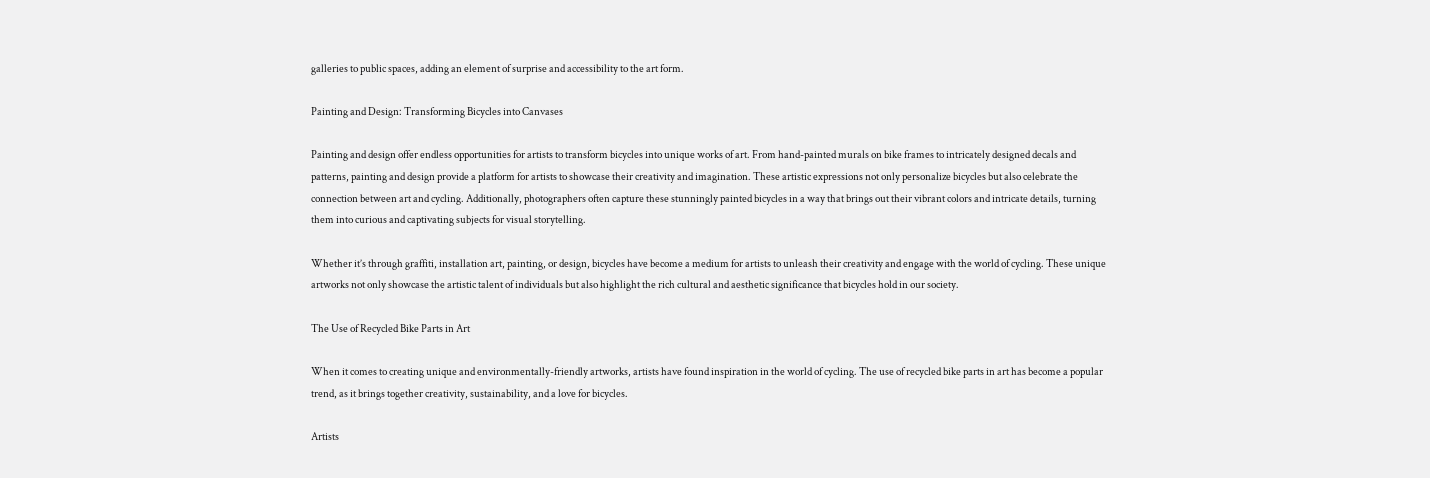galleries to public spaces, adding an element of surprise and accessibility to the art form.

Painting and Design: Transforming Bicycles into Canvases

Painting and design offer endless opportunities for artists to transform bicycles into unique works of art. From hand-painted murals on bike frames to intricately designed decals and patterns, painting and design provide a platform for artists to showcase their creativity and imagination. These artistic expressions not only personalize bicycles but also celebrate the connection between art and cycling. Additionally, photographers often capture these stunningly painted bicycles in a way that brings out their vibrant colors and intricate details, turning them into curious and captivating subjects for visual storytelling.

Whether it’s through graffiti, installation art, painting, or design, bicycles have become a medium for artists to unleash their creativity and engage with the world of cycling. These unique artworks not only showcase the artistic talent of individuals but also highlight the rich cultural and aesthetic significance that bicycles hold in our society.

The Use of Recycled Bike Parts in Art

When it comes to creating unique and environmentally-friendly artworks, artists have found inspiration in the world of cycling. The use of recycled bike parts in art has become a popular trend, as it brings together creativity, sustainability, and a love for bicycles.

Artists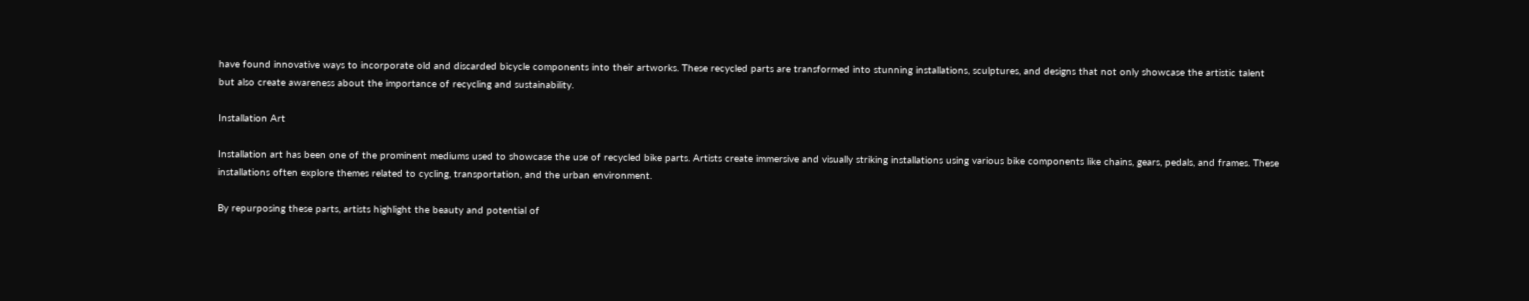have found innovative ways to incorporate old and discarded bicycle components into their artworks. These recycled parts are transformed into stunning installations, sculptures, and designs that not only showcase the artistic talent but also create awareness about the importance of recycling and sustainability.

Installation Art

Installation art has been one of the prominent mediums used to showcase the use of recycled bike parts. Artists create immersive and visually striking installations using various bike components like chains, gears, pedals, and frames. These installations often explore themes related to cycling, transportation, and the urban environment.

By repurposing these parts, artists highlight the beauty and potential of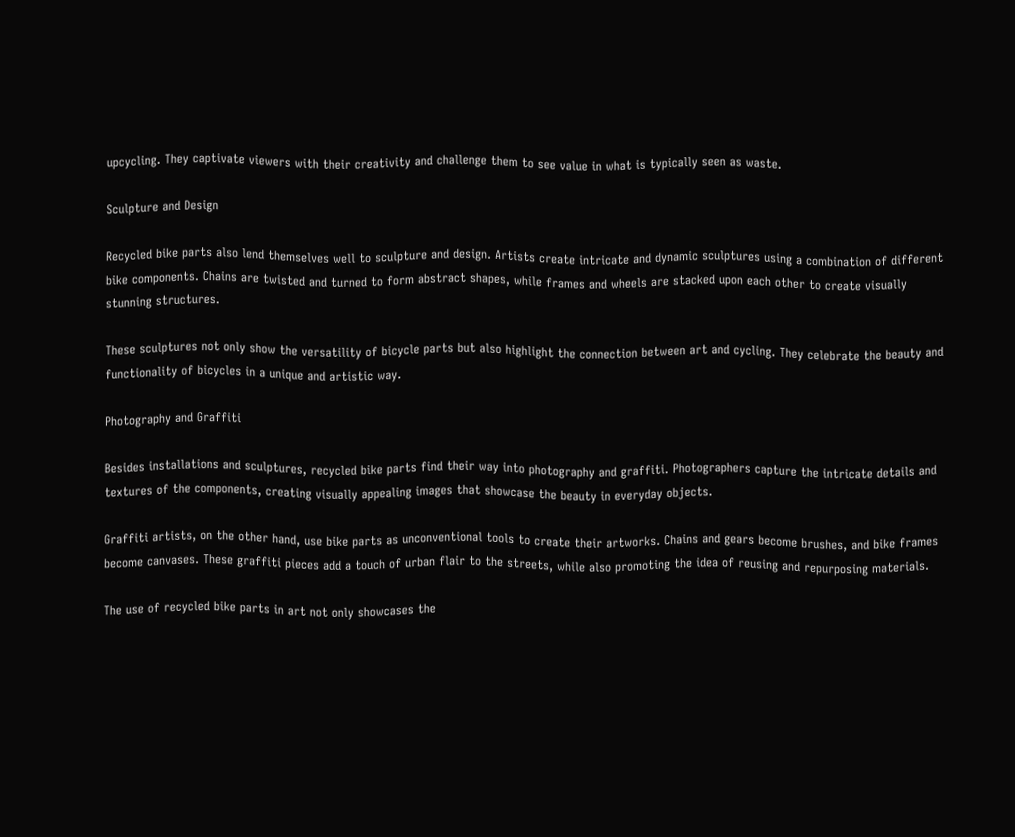upcycling. They captivate viewers with their creativity and challenge them to see value in what is typically seen as waste.

Sculpture and Design

Recycled bike parts also lend themselves well to sculpture and design. Artists create intricate and dynamic sculptures using a combination of different bike components. Chains are twisted and turned to form abstract shapes, while frames and wheels are stacked upon each other to create visually stunning structures.

These sculptures not only show the versatility of bicycle parts but also highlight the connection between art and cycling. They celebrate the beauty and functionality of bicycles in a unique and artistic way.

Photography and Graffiti

Besides installations and sculptures, recycled bike parts find their way into photography and graffiti. Photographers capture the intricate details and textures of the components, creating visually appealing images that showcase the beauty in everyday objects.

Graffiti artists, on the other hand, use bike parts as unconventional tools to create their artworks. Chains and gears become brushes, and bike frames become canvases. These graffiti pieces add a touch of urban flair to the streets, while also promoting the idea of reusing and repurposing materials.

The use of recycled bike parts in art not only showcases the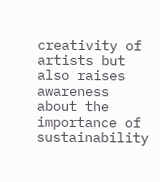creativity of artists but also raises awareness about the importance of sustainability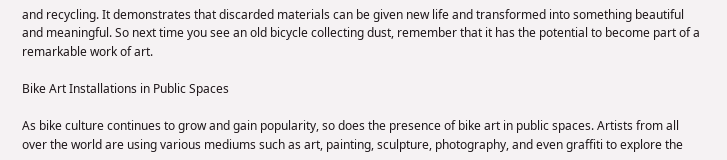and recycling. It demonstrates that discarded materials can be given new life and transformed into something beautiful and meaningful. So next time you see an old bicycle collecting dust, remember that it has the potential to become part of a remarkable work of art.

Bike Art Installations in Public Spaces

As bike culture continues to grow and gain popularity, so does the presence of bike art in public spaces. Artists from all over the world are using various mediums such as art, painting, sculpture, photography, and even graffiti to explore the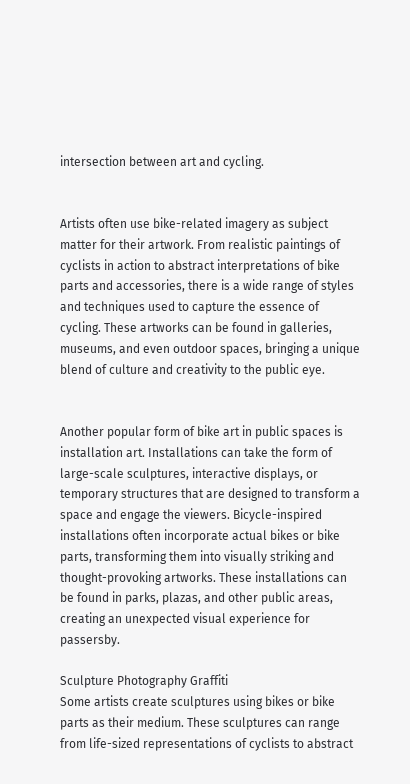intersection between art and cycling.


Artists often use bike-related imagery as subject matter for their artwork. From realistic paintings of cyclists in action to abstract interpretations of bike parts and accessories, there is a wide range of styles and techniques used to capture the essence of cycling. These artworks can be found in galleries, museums, and even outdoor spaces, bringing a unique blend of culture and creativity to the public eye.


Another popular form of bike art in public spaces is installation art. Installations can take the form of large-scale sculptures, interactive displays, or temporary structures that are designed to transform a space and engage the viewers. Bicycle-inspired installations often incorporate actual bikes or bike parts, transforming them into visually striking and thought-provoking artworks. These installations can be found in parks, plazas, and other public areas, creating an unexpected visual experience for passersby.

Sculpture Photography Graffiti
Some artists create sculptures using bikes or bike parts as their medium. These sculptures can range from life-sized representations of cyclists to abstract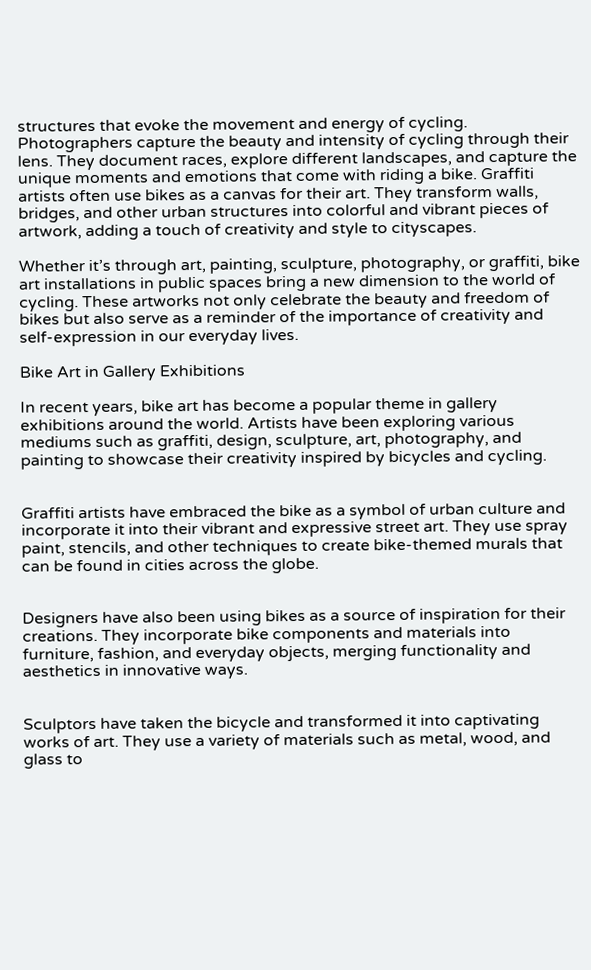structures that evoke the movement and energy of cycling. Photographers capture the beauty and intensity of cycling through their lens. They document races, explore different landscapes, and capture the unique moments and emotions that come with riding a bike. Graffiti artists often use bikes as a canvas for their art. They transform walls, bridges, and other urban structures into colorful and vibrant pieces of artwork, adding a touch of creativity and style to cityscapes.

Whether it’s through art, painting, sculpture, photography, or graffiti, bike art installations in public spaces bring a new dimension to the world of cycling. These artworks not only celebrate the beauty and freedom of bikes but also serve as a reminder of the importance of creativity and self-expression in our everyday lives.

Bike Art in Gallery Exhibitions

In recent years, bike art has become a popular theme in gallery exhibitions around the world. Artists have been exploring various mediums such as graffiti, design, sculpture, art, photography, and painting to showcase their creativity inspired by bicycles and cycling.


Graffiti artists have embraced the bike as a symbol of urban culture and incorporate it into their vibrant and expressive street art. They use spray paint, stencils, and other techniques to create bike-themed murals that can be found in cities across the globe.


Designers have also been using bikes as a source of inspiration for their creations. They incorporate bike components and materials into furniture, fashion, and everyday objects, merging functionality and aesthetics in innovative ways.


Sculptors have taken the bicycle and transformed it into captivating works of art. They use a variety of materials such as metal, wood, and glass to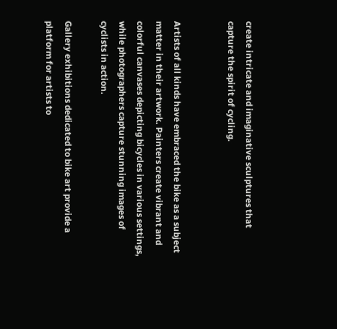create intricate and imaginative sculptures that capture the spirit of cycling.


Artists of all kinds have embraced the bike as a subject matter in their artwork. Painters create vibrant and colorful canvases depicting bicycles in various settings, while photographers capture stunning images of cyclists in action.

Gallery exhibitions dedicated to bike art provide a platform for artists to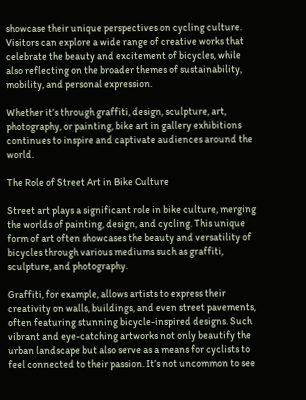showcase their unique perspectives on cycling culture. Visitors can explore a wide range of creative works that celebrate the beauty and excitement of bicycles, while also reflecting on the broader themes of sustainability, mobility, and personal expression.

Whether it’s through graffiti, design, sculpture, art, photography, or painting, bike art in gallery exhibitions continues to inspire and captivate audiences around the world.

The Role of Street Art in Bike Culture

Street art plays a significant role in bike culture, merging the worlds of painting, design, and cycling. This unique form of art often showcases the beauty and versatility of bicycles through various mediums such as graffiti, sculpture, and photography.

Graffiti, for example, allows artists to express their creativity on walls, buildings, and even street pavements, often featuring stunning bicycle-inspired designs. Such vibrant and eye-catching artworks not only beautify the urban landscape but also serve as a means for cyclists to feel connected to their passion. It’s not uncommon to see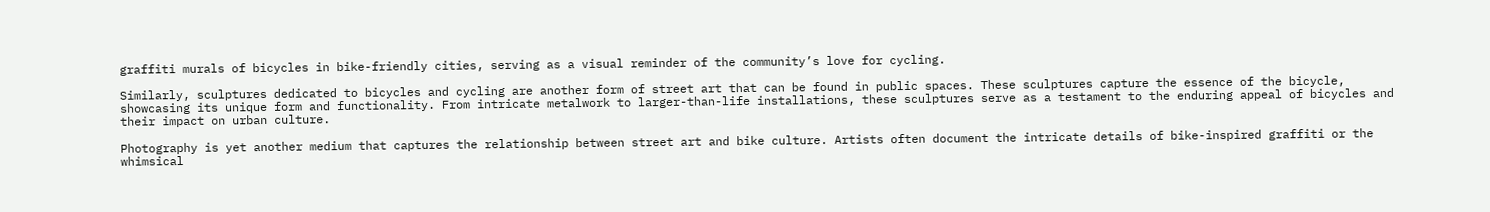graffiti murals of bicycles in bike-friendly cities, serving as a visual reminder of the community’s love for cycling.

Similarly, sculptures dedicated to bicycles and cycling are another form of street art that can be found in public spaces. These sculptures capture the essence of the bicycle, showcasing its unique form and functionality. From intricate metalwork to larger-than-life installations, these sculptures serve as a testament to the enduring appeal of bicycles and their impact on urban culture.

Photography is yet another medium that captures the relationship between street art and bike culture. Artists often document the intricate details of bike-inspired graffiti or the whimsical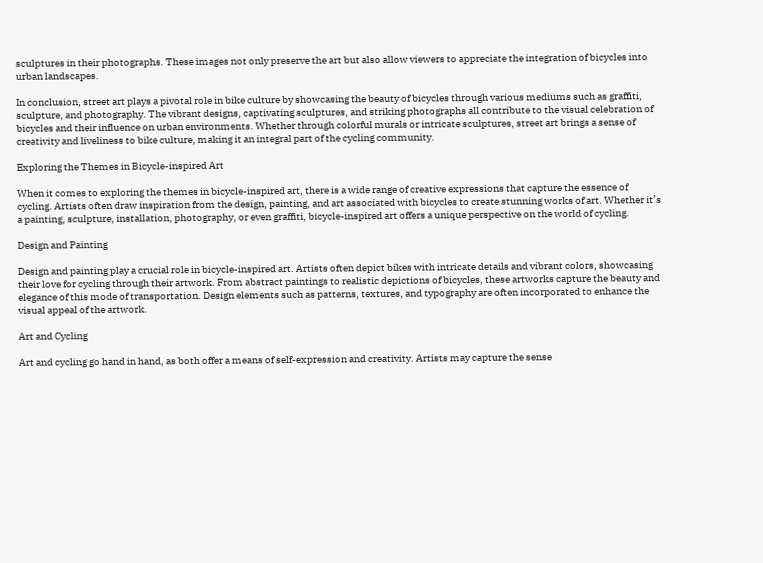sculptures in their photographs. These images not only preserve the art but also allow viewers to appreciate the integration of bicycles into urban landscapes.

In conclusion, street art plays a pivotal role in bike culture by showcasing the beauty of bicycles through various mediums such as graffiti, sculpture, and photography. The vibrant designs, captivating sculptures, and striking photographs all contribute to the visual celebration of bicycles and their influence on urban environments. Whether through colorful murals or intricate sculptures, street art brings a sense of creativity and liveliness to bike culture, making it an integral part of the cycling community.

Exploring the Themes in Bicycle-inspired Art

When it comes to exploring the themes in bicycle-inspired art, there is a wide range of creative expressions that capture the essence of cycling. Artists often draw inspiration from the design, painting, and art associated with bicycles to create stunning works of art. Whether it’s a painting, sculpture, installation, photography, or even graffiti, bicycle-inspired art offers a unique perspective on the world of cycling.

Design and Painting

Design and painting play a crucial role in bicycle-inspired art. Artists often depict bikes with intricate details and vibrant colors, showcasing their love for cycling through their artwork. From abstract paintings to realistic depictions of bicycles, these artworks capture the beauty and elegance of this mode of transportation. Design elements such as patterns, textures, and typography are often incorporated to enhance the visual appeal of the artwork.

Art and Cycling

Art and cycling go hand in hand, as both offer a means of self-expression and creativity. Artists may capture the sense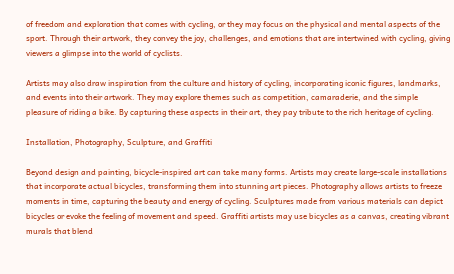of freedom and exploration that comes with cycling, or they may focus on the physical and mental aspects of the sport. Through their artwork, they convey the joy, challenges, and emotions that are intertwined with cycling, giving viewers a glimpse into the world of cyclists.

Artists may also draw inspiration from the culture and history of cycling, incorporating iconic figures, landmarks, and events into their artwork. They may explore themes such as competition, camaraderie, and the simple pleasure of riding a bike. By capturing these aspects in their art, they pay tribute to the rich heritage of cycling.

Installation, Photography, Sculpture, and Graffiti

Beyond design and painting, bicycle-inspired art can take many forms. Artists may create large-scale installations that incorporate actual bicycles, transforming them into stunning art pieces. Photography allows artists to freeze moments in time, capturing the beauty and energy of cycling. Sculptures made from various materials can depict bicycles or evoke the feeling of movement and speed. Graffiti artists may use bicycles as a canvas, creating vibrant murals that blend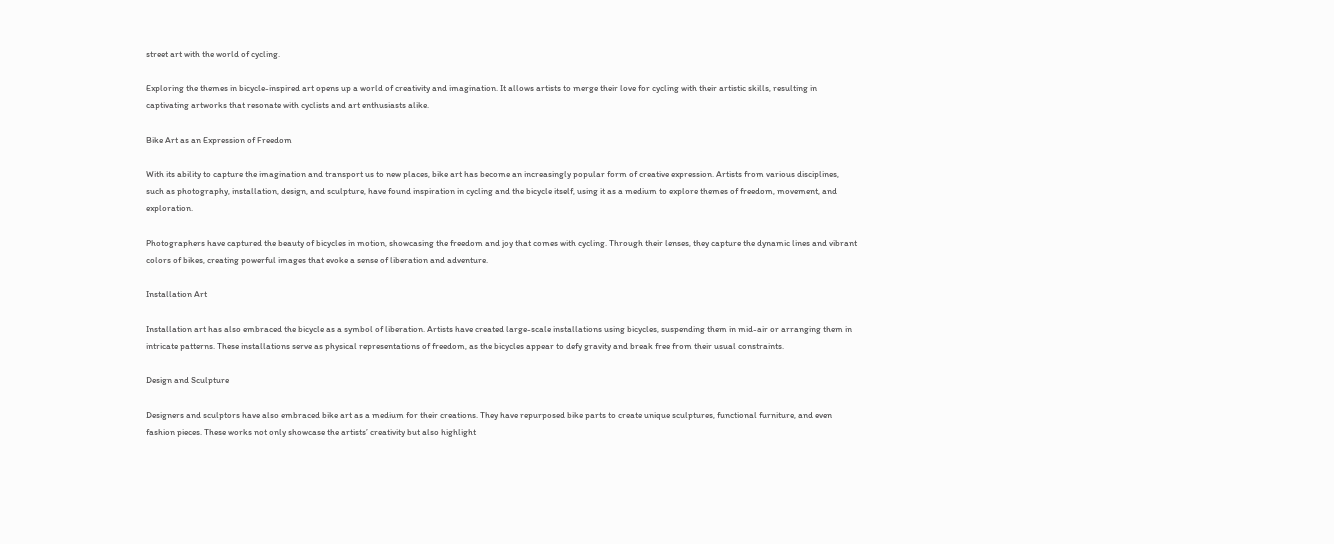street art with the world of cycling.

Exploring the themes in bicycle-inspired art opens up a world of creativity and imagination. It allows artists to merge their love for cycling with their artistic skills, resulting in captivating artworks that resonate with cyclists and art enthusiasts alike.

Bike Art as an Expression of Freedom

With its ability to capture the imagination and transport us to new places, bike art has become an increasingly popular form of creative expression. Artists from various disciplines, such as photography, installation, design, and sculpture, have found inspiration in cycling and the bicycle itself, using it as a medium to explore themes of freedom, movement, and exploration.

Photographers have captured the beauty of bicycles in motion, showcasing the freedom and joy that comes with cycling. Through their lenses, they capture the dynamic lines and vibrant colors of bikes, creating powerful images that evoke a sense of liberation and adventure.

Installation Art

Installation art has also embraced the bicycle as a symbol of liberation. Artists have created large-scale installations using bicycles, suspending them in mid-air or arranging them in intricate patterns. These installations serve as physical representations of freedom, as the bicycles appear to defy gravity and break free from their usual constraints.

Design and Sculpture

Designers and sculptors have also embraced bike art as a medium for their creations. They have repurposed bike parts to create unique sculptures, functional furniture, and even fashion pieces. These works not only showcase the artists’ creativity but also highlight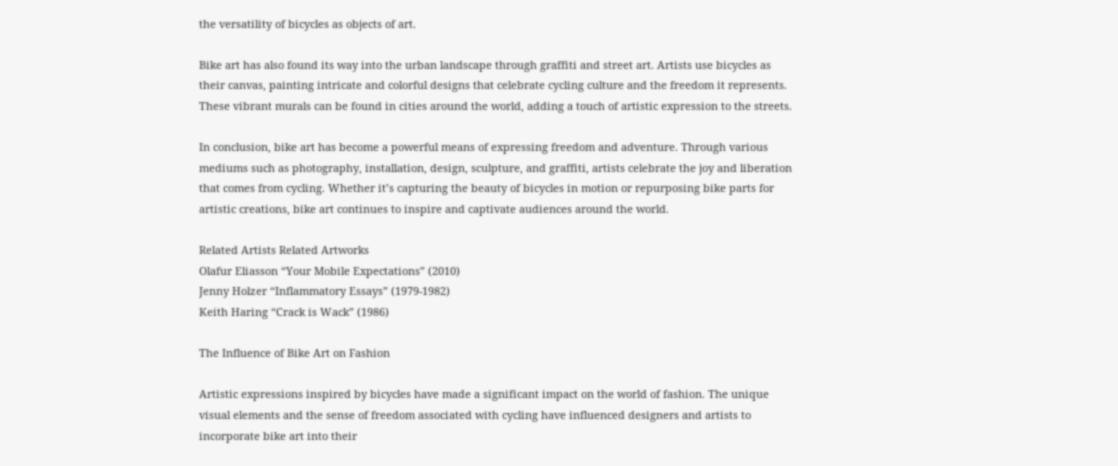the versatility of bicycles as objects of art.

Bike art has also found its way into the urban landscape through graffiti and street art. Artists use bicycles as their canvas, painting intricate and colorful designs that celebrate cycling culture and the freedom it represents. These vibrant murals can be found in cities around the world, adding a touch of artistic expression to the streets.

In conclusion, bike art has become a powerful means of expressing freedom and adventure. Through various mediums such as photography, installation, design, sculpture, and graffiti, artists celebrate the joy and liberation that comes from cycling. Whether it’s capturing the beauty of bicycles in motion or repurposing bike parts for artistic creations, bike art continues to inspire and captivate audiences around the world.

Related Artists Related Artworks
Olafur Eliasson “Your Mobile Expectations” (2010)
Jenny Holzer “Inflammatory Essays” (1979-1982)
Keith Haring “Crack is Wack” (1986)

The Influence of Bike Art on Fashion

Artistic expressions inspired by bicycles have made a significant impact on the world of fashion. The unique visual elements and the sense of freedom associated with cycling have influenced designers and artists to incorporate bike art into their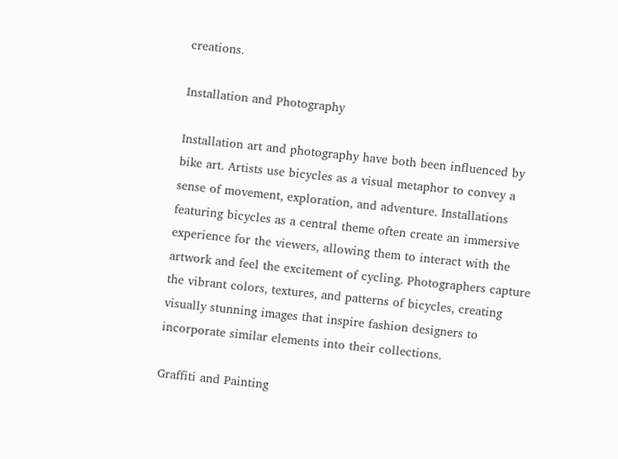creations.

Installation and Photography

Installation art and photography have both been influenced by bike art. Artists use bicycles as a visual metaphor to convey a sense of movement, exploration, and adventure. Installations featuring bicycles as a central theme often create an immersive experience for the viewers, allowing them to interact with the artwork and feel the excitement of cycling. Photographers capture the vibrant colors, textures, and patterns of bicycles, creating visually stunning images that inspire fashion designers to incorporate similar elements into their collections.

Graffiti and Painting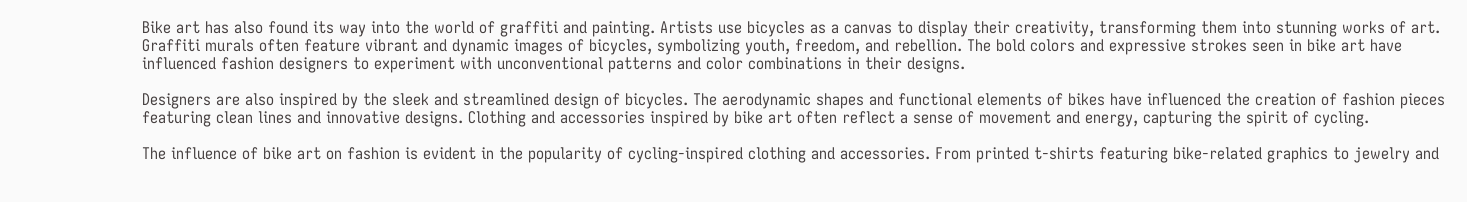Bike art has also found its way into the world of graffiti and painting. Artists use bicycles as a canvas to display their creativity, transforming them into stunning works of art. Graffiti murals often feature vibrant and dynamic images of bicycles, symbolizing youth, freedom, and rebellion. The bold colors and expressive strokes seen in bike art have influenced fashion designers to experiment with unconventional patterns and color combinations in their designs.

Designers are also inspired by the sleek and streamlined design of bicycles. The aerodynamic shapes and functional elements of bikes have influenced the creation of fashion pieces featuring clean lines and innovative designs. Clothing and accessories inspired by bike art often reflect a sense of movement and energy, capturing the spirit of cycling.

The influence of bike art on fashion is evident in the popularity of cycling-inspired clothing and accessories. From printed t-shirts featuring bike-related graphics to jewelry and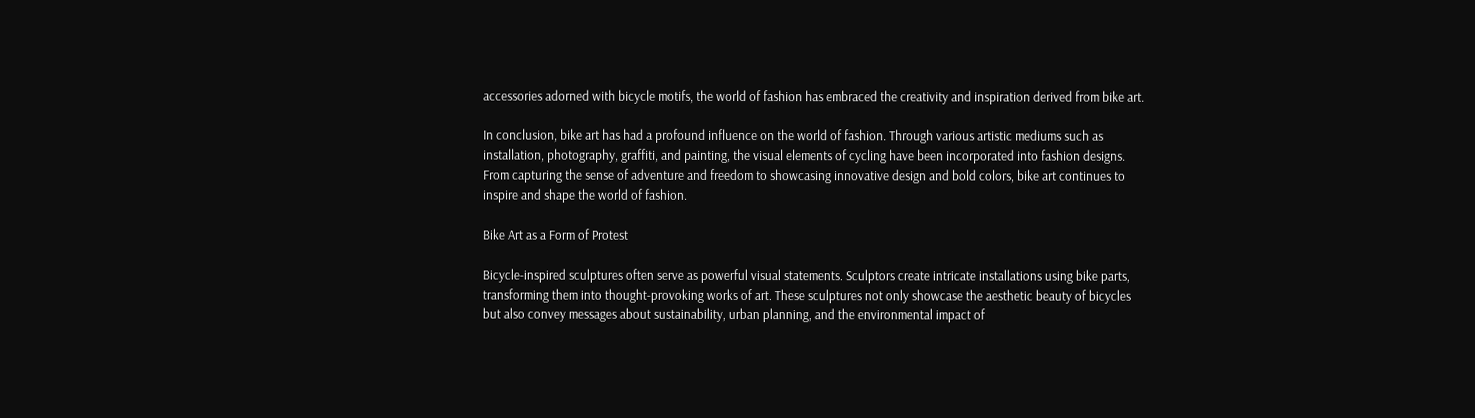accessories adorned with bicycle motifs, the world of fashion has embraced the creativity and inspiration derived from bike art.

In conclusion, bike art has had a profound influence on the world of fashion. Through various artistic mediums such as installation, photography, graffiti, and painting, the visual elements of cycling have been incorporated into fashion designs. From capturing the sense of adventure and freedom to showcasing innovative design and bold colors, bike art continues to inspire and shape the world of fashion.

Bike Art as a Form of Protest

Bicycle-inspired sculptures often serve as powerful visual statements. Sculptors create intricate installations using bike parts, transforming them into thought-provoking works of art. These sculptures not only showcase the aesthetic beauty of bicycles but also convey messages about sustainability, urban planning, and the environmental impact of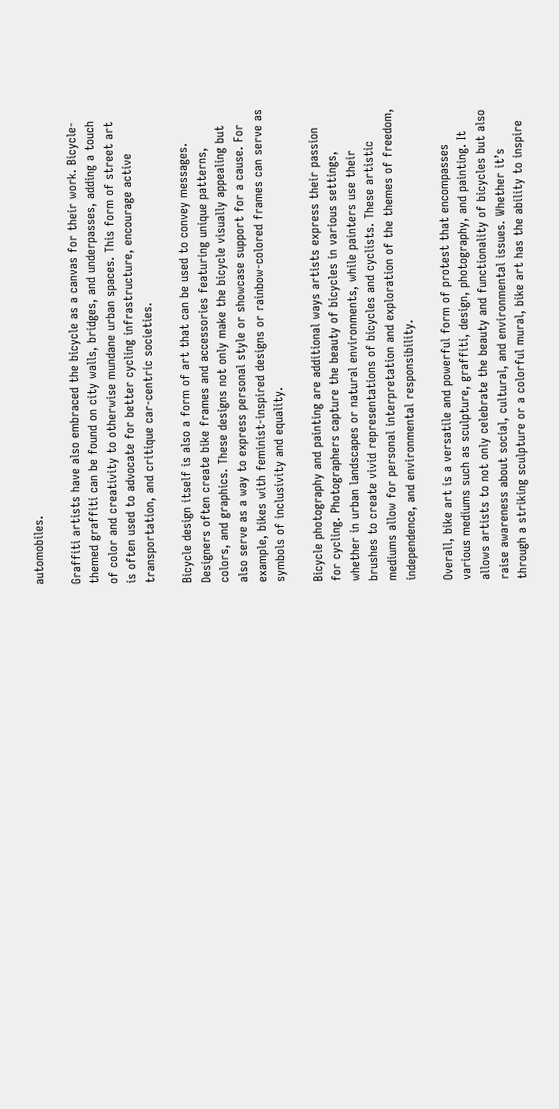automobiles.

Graffiti artists have also embraced the bicycle as a canvas for their work. Bicycle-themed graffiti can be found on city walls, bridges, and underpasses, adding a touch of color and creativity to otherwise mundane urban spaces. This form of street art is often used to advocate for better cycling infrastructure, encourage active transportation, and critique car-centric societies.

Bicycle design itself is also a form of art that can be used to convey messages. Designers often create bike frames and accessories featuring unique patterns, colors, and graphics. These designs not only make the bicycle visually appealing but also serve as a way to express personal style or showcase support for a cause. For example, bikes with feminist-inspired designs or rainbow-colored frames can serve as symbols of inclusivity and equality.

Bicycle photography and painting are additional ways artists express their passion for cycling. Photographers capture the beauty of bicycles in various settings, whether in urban landscapes or natural environments, while painters use their brushes to create vivid representations of bicycles and cyclists. These artistic mediums allow for personal interpretation and exploration of the themes of freedom, independence, and environmental responsibility.

Overall, bike art is a versatile and powerful form of protest that encompasses various mediums such as sculpture, graffiti, design, photography, and painting. It allows artists to not only celebrate the beauty and functionality of bicycles but also raise awareness about social, cultural, and environmental issues. Whether it’s through a striking sculpture or a colorful mural, bike art has the ability to inspire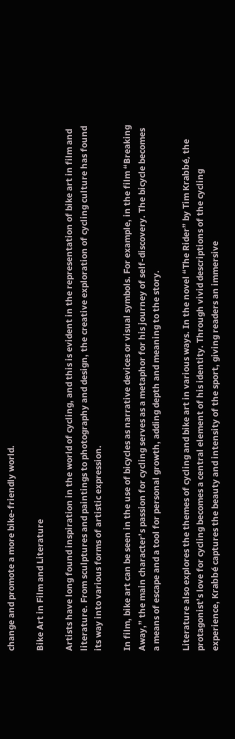change and promote a more bike-friendly world.

Bike Art in Film and Literature

Artists have long found inspiration in the world of cycling, and this is evident in the representation of bike art in film and literature. From sculptures and paintings to photography and design, the creative exploration of cycling culture has found its way into various forms of artistic expression.

In film, bike art can be seen in the use of bicycles as narrative devices or visual symbols. For example, in the film “Breaking Away,” the main character’s passion for cycling serves as a metaphor for his journey of self-discovery. The bicycle becomes a means of escape and a tool for personal growth, adding depth and meaning to the story.

Literature also explores the themes of cycling and bike art in various ways. In the novel “The Rider” by Tim Krabbé, the protagonist’s love for cycling becomes a central element of his identity. Through vivid descriptions of the cycling experience, Krabbé captures the beauty and intensity of the sport, giving readers an immersive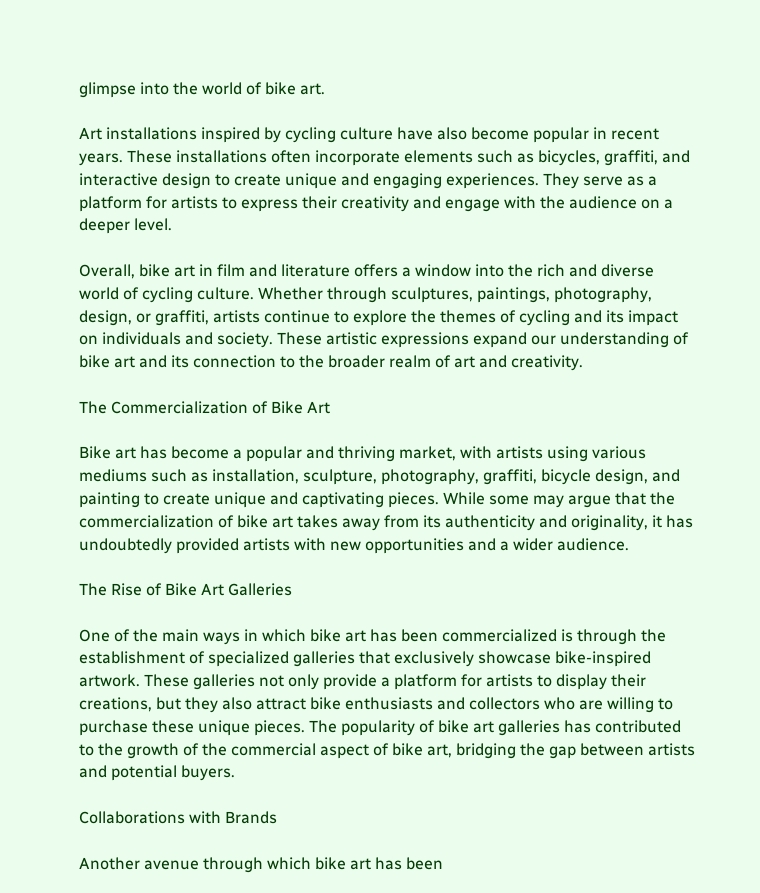glimpse into the world of bike art.

Art installations inspired by cycling culture have also become popular in recent years. These installations often incorporate elements such as bicycles, graffiti, and interactive design to create unique and engaging experiences. They serve as a platform for artists to express their creativity and engage with the audience on a deeper level.

Overall, bike art in film and literature offers a window into the rich and diverse world of cycling culture. Whether through sculptures, paintings, photography, design, or graffiti, artists continue to explore the themes of cycling and its impact on individuals and society. These artistic expressions expand our understanding of bike art and its connection to the broader realm of art and creativity.

The Commercialization of Bike Art

Bike art has become a popular and thriving market, with artists using various mediums such as installation, sculpture, photography, graffiti, bicycle design, and painting to create unique and captivating pieces. While some may argue that the commercialization of bike art takes away from its authenticity and originality, it has undoubtedly provided artists with new opportunities and a wider audience.

The Rise of Bike Art Galleries

One of the main ways in which bike art has been commercialized is through the establishment of specialized galleries that exclusively showcase bike-inspired artwork. These galleries not only provide a platform for artists to display their creations, but they also attract bike enthusiasts and collectors who are willing to purchase these unique pieces. The popularity of bike art galleries has contributed to the growth of the commercial aspect of bike art, bridging the gap between artists and potential buyers.

Collaborations with Brands

Another avenue through which bike art has been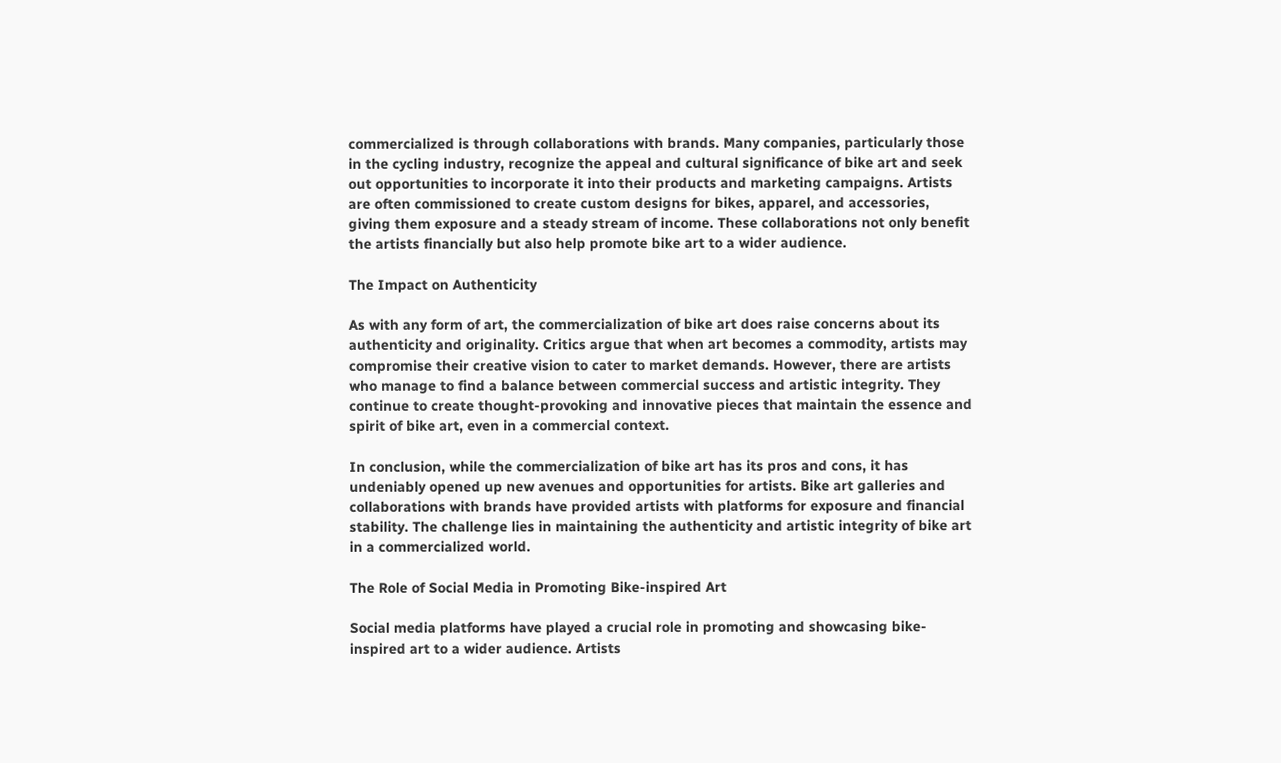commercialized is through collaborations with brands. Many companies, particularly those in the cycling industry, recognize the appeal and cultural significance of bike art and seek out opportunities to incorporate it into their products and marketing campaigns. Artists are often commissioned to create custom designs for bikes, apparel, and accessories, giving them exposure and a steady stream of income. These collaborations not only benefit the artists financially but also help promote bike art to a wider audience.

The Impact on Authenticity

As with any form of art, the commercialization of bike art does raise concerns about its authenticity and originality. Critics argue that when art becomes a commodity, artists may compromise their creative vision to cater to market demands. However, there are artists who manage to find a balance between commercial success and artistic integrity. They continue to create thought-provoking and innovative pieces that maintain the essence and spirit of bike art, even in a commercial context.

In conclusion, while the commercialization of bike art has its pros and cons, it has undeniably opened up new avenues and opportunities for artists. Bike art galleries and collaborations with brands have provided artists with platforms for exposure and financial stability. The challenge lies in maintaining the authenticity and artistic integrity of bike art in a commercialized world.

The Role of Social Media in Promoting Bike-inspired Art

Social media platforms have played a crucial role in promoting and showcasing bike-inspired art to a wider audience. Artists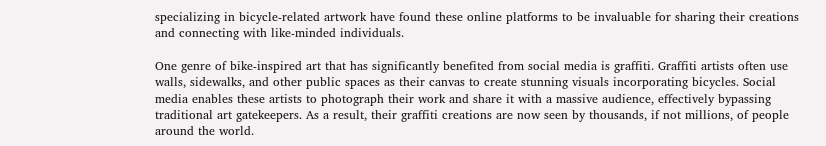specializing in bicycle-related artwork have found these online platforms to be invaluable for sharing their creations and connecting with like-minded individuals.

One genre of bike-inspired art that has significantly benefited from social media is graffiti. Graffiti artists often use walls, sidewalks, and other public spaces as their canvas to create stunning visuals incorporating bicycles. Social media enables these artists to photograph their work and share it with a massive audience, effectively bypassing traditional art gatekeepers. As a result, their graffiti creations are now seen by thousands, if not millions, of people around the world.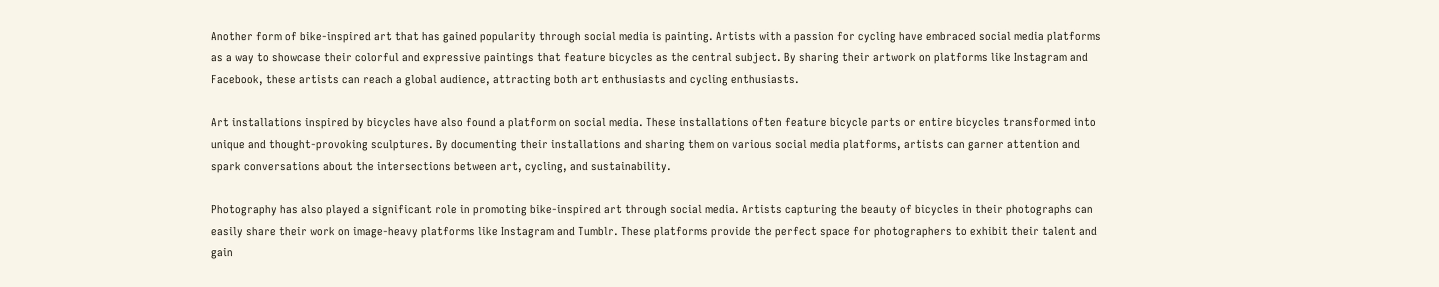Another form of bike-inspired art that has gained popularity through social media is painting. Artists with a passion for cycling have embraced social media platforms as a way to showcase their colorful and expressive paintings that feature bicycles as the central subject. By sharing their artwork on platforms like Instagram and Facebook, these artists can reach a global audience, attracting both art enthusiasts and cycling enthusiasts.

Art installations inspired by bicycles have also found a platform on social media. These installations often feature bicycle parts or entire bicycles transformed into unique and thought-provoking sculptures. By documenting their installations and sharing them on various social media platforms, artists can garner attention and spark conversations about the intersections between art, cycling, and sustainability.

Photography has also played a significant role in promoting bike-inspired art through social media. Artists capturing the beauty of bicycles in their photographs can easily share their work on image-heavy platforms like Instagram and Tumblr. These platforms provide the perfect space for photographers to exhibit their talent and gain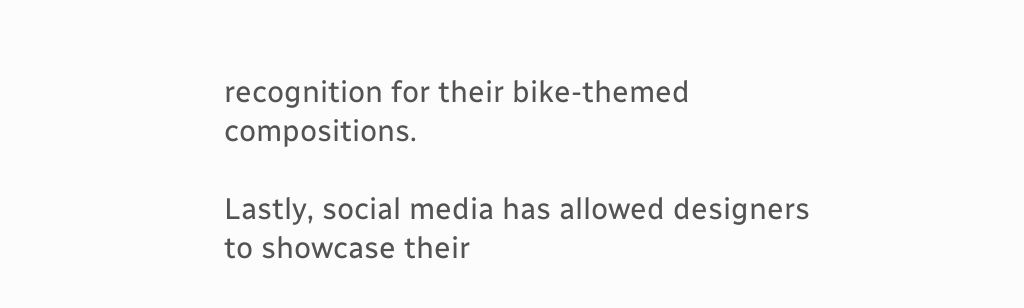recognition for their bike-themed compositions.

Lastly, social media has allowed designers to showcase their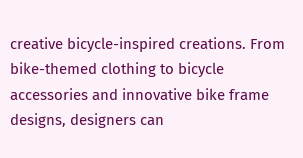creative bicycle-inspired creations. From bike-themed clothing to bicycle accessories and innovative bike frame designs, designers can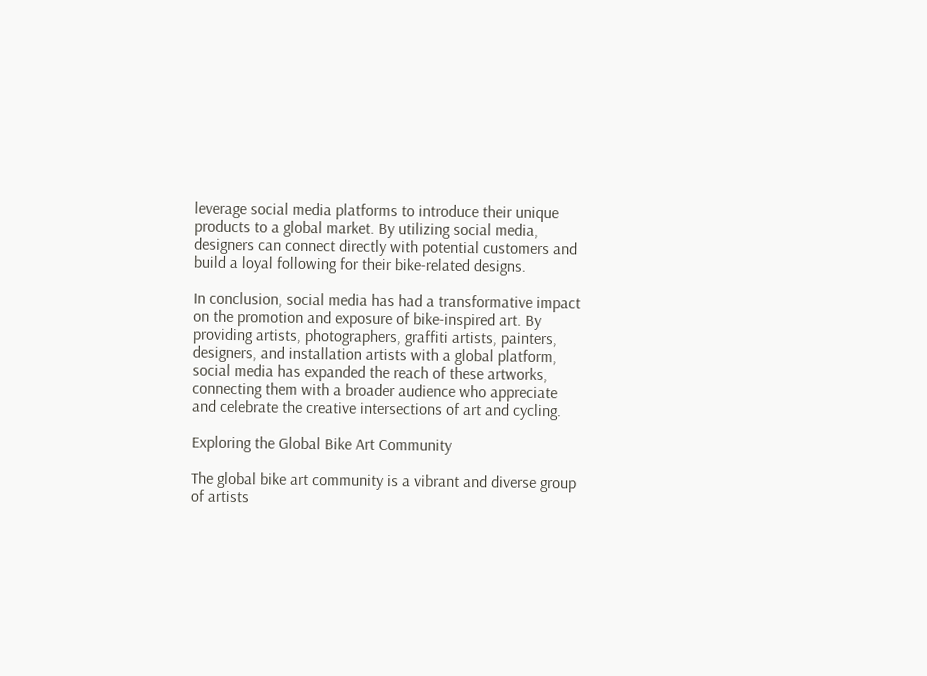leverage social media platforms to introduce their unique products to a global market. By utilizing social media, designers can connect directly with potential customers and build a loyal following for their bike-related designs.

In conclusion, social media has had a transformative impact on the promotion and exposure of bike-inspired art. By providing artists, photographers, graffiti artists, painters, designers, and installation artists with a global platform, social media has expanded the reach of these artworks, connecting them with a broader audience who appreciate and celebrate the creative intersections of art and cycling.

Exploring the Global Bike Art Community

The global bike art community is a vibrant and diverse group of artists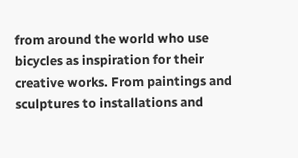from around the world who use bicycles as inspiration for their creative works. From paintings and sculptures to installations and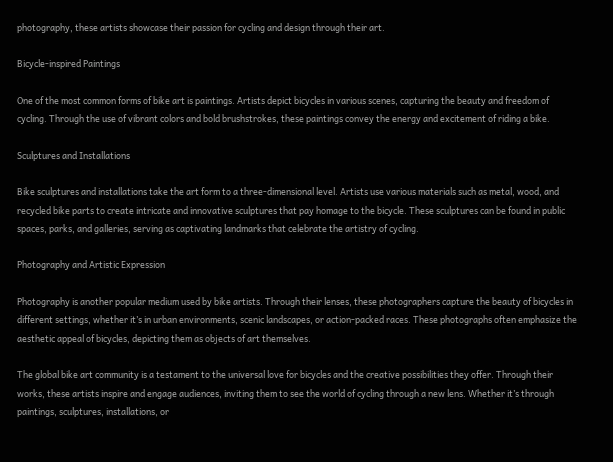photography, these artists showcase their passion for cycling and design through their art.

Bicycle-inspired Paintings

One of the most common forms of bike art is paintings. Artists depict bicycles in various scenes, capturing the beauty and freedom of cycling. Through the use of vibrant colors and bold brushstrokes, these paintings convey the energy and excitement of riding a bike.

Sculptures and Installations

Bike sculptures and installations take the art form to a three-dimensional level. Artists use various materials such as metal, wood, and recycled bike parts to create intricate and innovative sculptures that pay homage to the bicycle. These sculptures can be found in public spaces, parks, and galleries, serving as captivating landmarks that celebrate the artistry of cycling.

Photography and Artistic Expression

Photography is another popular medium used by bike artists. Through their lenses, these photographers capture the beauty of bicycles in different settings, whether it’s in urban environments, scenic landscapes, or action-packed races. These photographs often emphasize the aesthetic appeal of bicycles, depicting them as objects of art themselves.

The global bike art community is a testament to the universal love for bicycles and the creative possibilities they offer. Through their works, these artists inspire and engage audiences, inviting them to see the world of cycling through a new lens. Whether it’s through paintings, sculptures, installations, or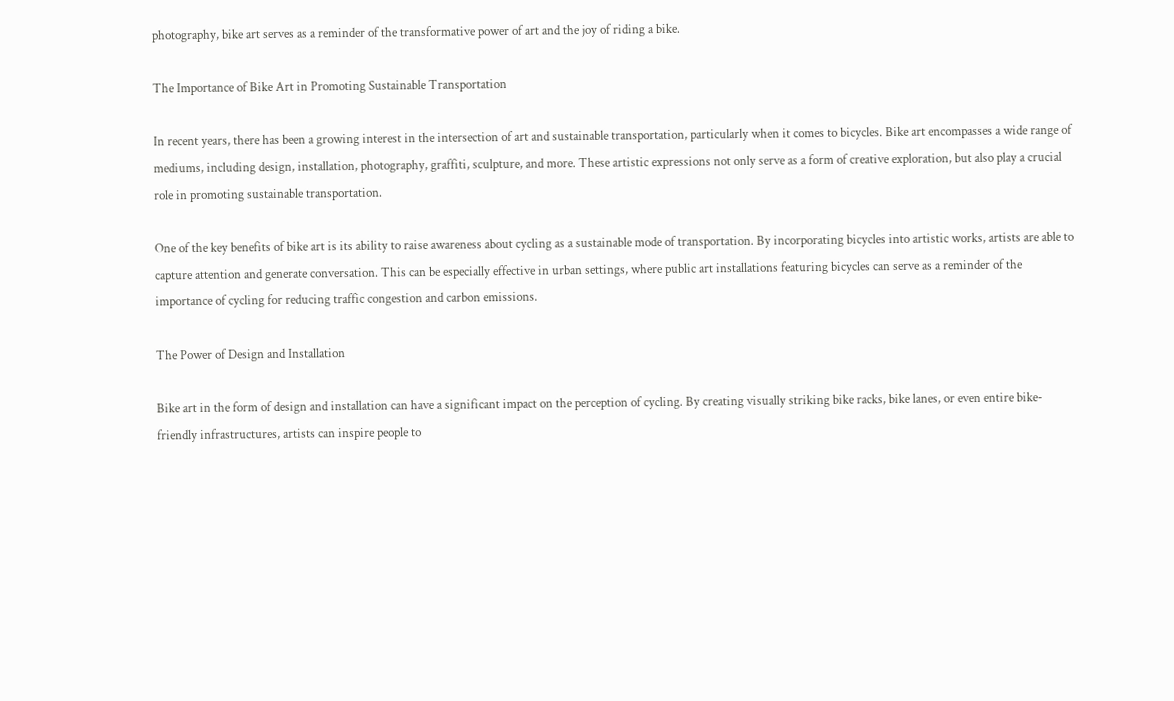photography, bike art serves as a reminder of the transformative power of art and the joy of riding a bike.

The Importance of Bike Art in Promoting Sustainable Transportation

In recent years, there has been a growing interest in the intersection of art and sustainable transportation, particularly when it comes to bicycles. Bike art encompasses a wide range of mediums, including design, installation, photography, graffiti, sculpture, and more. These artistic expressions not only serve as a form of creative exploration, but also play a crucial role in promoting sustainable transportation.

One of the key benefits of bike art is its ability to raise awareness about cycling as a sustainable mode of transportation. By incorporating bicycles into artistic works, artists are able to capture attention and generate conversation. This can be especially effective in urban settings, where public art installations featuring bicycles can serve as a reminder of the importance of cycling for reducing traffic congestion and carbon emissions.

The Power of Design and Installation

Bike art in the form of design and installation can have a significant impact on the perception of cycling. By creating visually striking bike racks, bike lanes, or even entire bike-friendly infrastructures, artists can inspire people to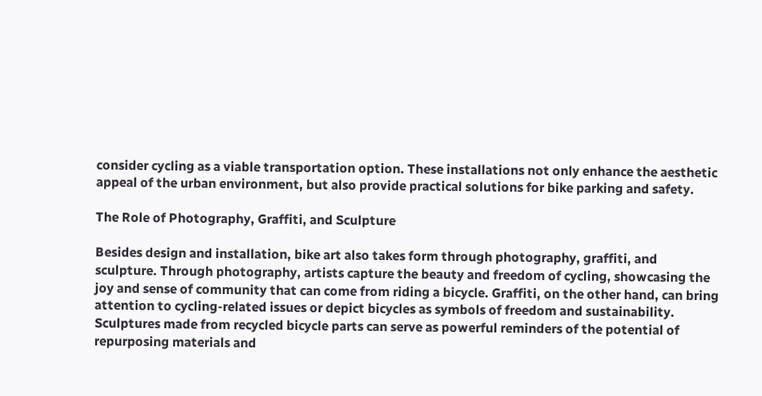consider cycling as a viable transportation option. These installations not only enhance the aesthetic appeal of the urban environment, but also provide practical solutions for bike parking and safety.

The Role of Photography, Graffiti, and Sculpture

Besides design and installation, bike art also takes form through photography, graffiti, and sculpture. Through photography, artists capture the beauty and freedom of cycling, showcasing the joy and sense of community that can come from riding a bicycle. Graffiti, on the other hand, can bring attention to cycling-related issues or depict bicycles as symbols of freedom and sustainability. Sculptures made from recycled bicycle parts can serve as powerful reminders of the potential of repurposing materials and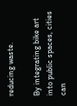reducing waste.

By integrating bike art into public spaces, cities can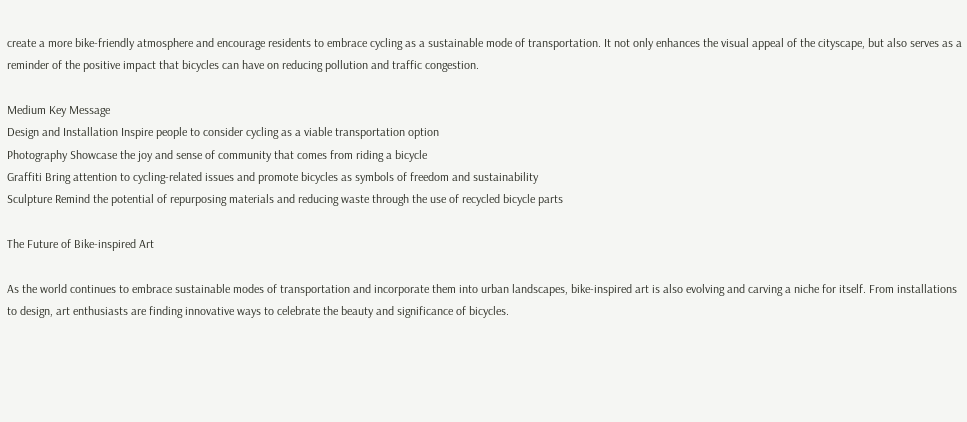create a more bike-friendly atmosphere and encourage residents to embrace cycling as a sustainable mode of transportation. It not only enhances the visual appeal of the cityscape, but also serves as a reminder of the positive impact that bicycles can have on reducing pollution and traffic congestion.

Medium Key Message
Design and Installation Inspire people to consider cycling as a viable transportation option
Photography Showcase the joy and sense of community that comes from riding a bicycle
Graffiti Bring attention to cycling-related issues and promote bicycles as symbols of freedom and sustainability
Sculpture Remind the potential of repurposing materials and reducing waste through the use of recycled bicycle parts

The Future of Bike-inspired Art

As the world continues to embrace sustainable modes of transportation and incorporate them into urban landscapes, bike-inspired art is also evolving and carving a niche for itself. From installations to design, art enthusiasts are finding innovative ways to celebrate the beauty and significance of bicycles.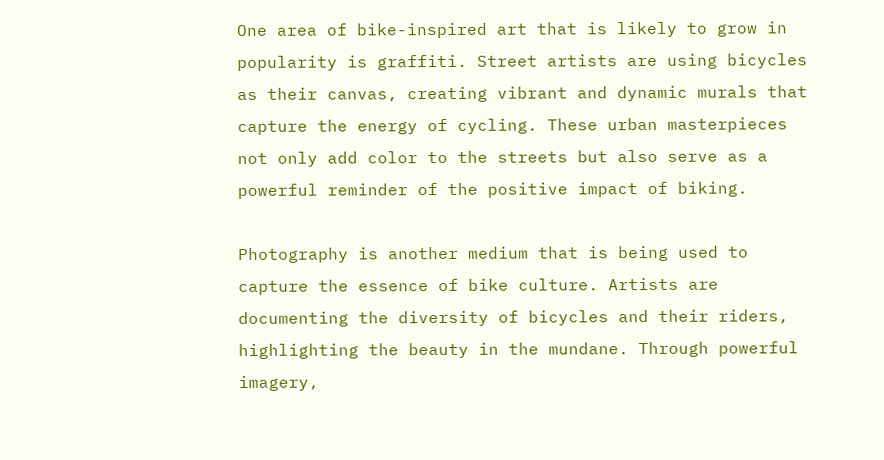One area of bike-inspired art that is likely to grow in popularity is graffiti. Street artists are using bicycles as their canvas, creating vibrant and dynamic murals that capture the energy of cycling. These urban masterpieces not only add color to the streets but also serve as a powerful reminder of the positive impact of biking.

Photography is another medium that is being used to capture the essence of bike culture. Artists are documenting the diversity of bicycles and their riders, highlighting the beauty in the mundane. Through powerful imagery,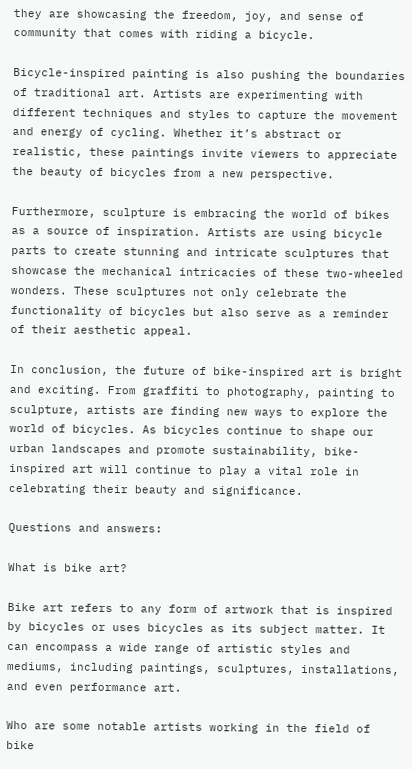they are showcasing the freedom, joy, and sense of community that comes with riding a bicycle.

Bicycle-inspired painting is also pushing the boundaries of traditional art. Artists are experimenting with different techniques and styles to capture the movement and energy of cycling. Whether it’s abstract or realistic, these paintings invite viewers to appreciate the beauty of bicycles from a new perspective.

Furthermore, sculpture is embracing the world of bikes as a source of inspiration. Artists are using bicycle parts to create stunning and intricate sculptures that showcase the mechanical intricacies of these two-wheeled wonders. These sculptures not only celebrate the functionality of bicycles but also serve as a reminder of their aesthetic appeal.

In conclusion, the future of bike-inspired art is bright and exciting. From graffiti to photography, painting to sculpture, artists are finding new ways to explore the world of bicycles. As bicycles continue to shape our urban landscapes and promote sustainability, bike-inspired art will continue to play a vital role in celebrating their beauty and significance.

Questions and answers:

What is bike art?

Bike art refers to any form of artwork that is inspired by bicycles or uses bicycles as its subject matter. It can encompass a wide range of artistic styles and mediums, including paintings, sculptures, installations, and even performance art.

Who are some notable artists working in the field of bike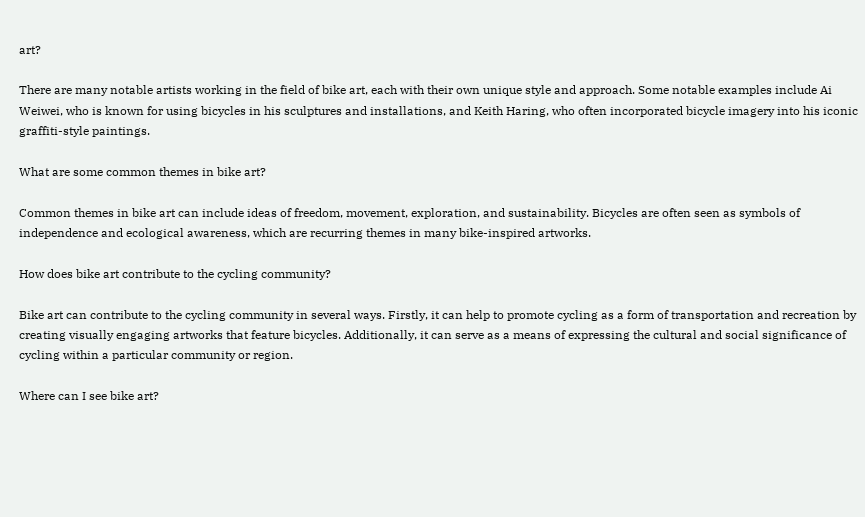art?

There are many notable artists working in the field of bike art, each with their own unique style and approach. Some notable examples include Ai Weiwei, who is known for using bicycles in his sculptures and installations, and Keith Haring, who often incorporated bicycle imagery into his iconic graffiti-style paintings.

What are some common themes in bike art?

Common themes in bike art can include ideas of freedom, movement, exploration, and sustainability. Bicycles are often seen as symbols of independence and ecological awareness, which are recurring themes in many bike-inspired artworks.

How does bike art contribute to the cycling community?

Bike art can contribute to the cycling community in several ways. Firstly, it can help to promote cycling as a form of transportation and recreation by creating visually engaging artworks that feature bicycles. Additionally, it can serve as a means of expressing the cultural and social significance of cycling within a particular community or region.

Where can I see bike art?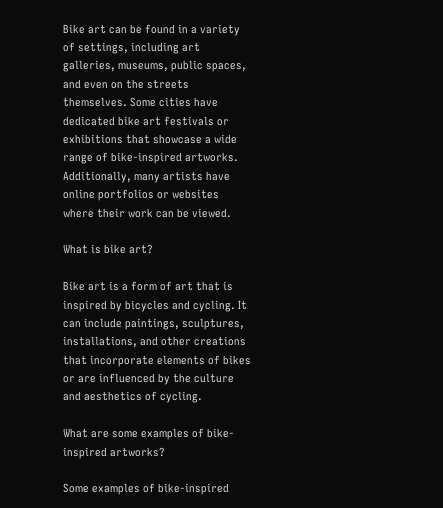Bike art can be found in a variety of settings, including art galleries, museums, public spaces, and even on the streets themselves. Some cities have dedicated bike art festivals or exhibitions that showcase a wide range of bike-inspired artworks. Additionally, many artists have online portfolios or websites where their work can be viewed.

What is bike art?

Bike art is a form of art that is inspired by bicycles and cycling. It can include paintings, sculptures, installations, and other creations that incorporate elements of bikes or are influenced by the culture and aesthetics of cycling.

What are some examples of bike-inspired artworks?

Some examples of bike-inspired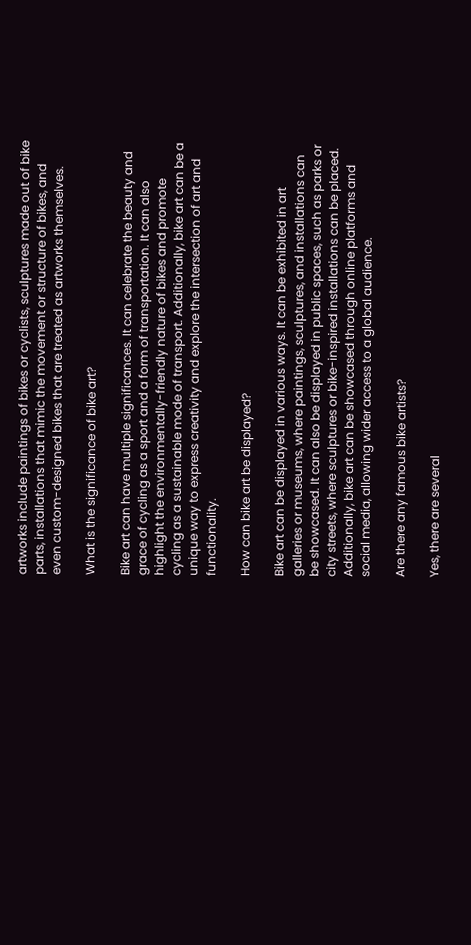artworks include paintings of bikes or cyclists, sculptures made out of bike parts, installations that mimic the movement or structure of bikes, and even custom-designed bikes that are treated as artworks themselves.

What is the significance of bike art?

Bike art can have multiple significances. It can celebrate the beauty and grace of cycling as a sport and a form of transportation. It can also highlight the environmentally-friendly nature of bikes and promote cycling as a sustainable mode of transport. Additionally, bike art can be a unique way to express creativity and explore the intersection of art and functionality.

How can bike art be displayed?

Bike art can be displayed in various ways. It can be exhibited in art galleries or museums, where paintings, sculptures, and installations can be showcased. It can also be displayed in public spaces, such as parks or city streets, where sculptures or bike-inspired installations can be placed. Additionally, bike art can be showcased through online platforms and social media, allowing wider access to a global audience.

Are there any famous bike artists?

Yes, there are several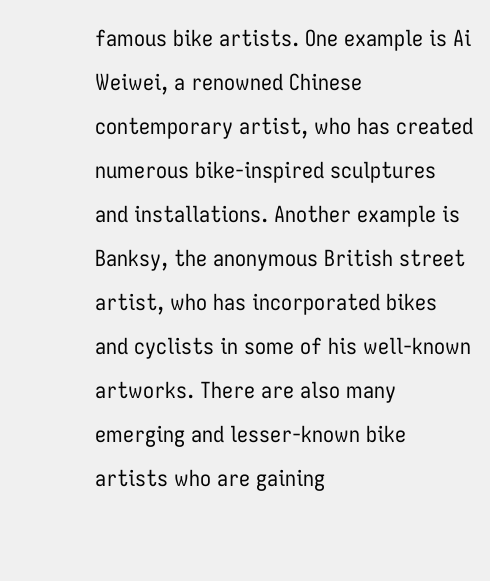famous bike artists. One example is Ai Weiwei, a renowned Chinese contemporary artist, who has created numerous bike-inspired sculptures and installations. Another example is Banksy, the anonymous British street artist, who has incorporated bikes and cyclists in some of his well-known artworks. There are also many emerging and lesser-known bike artists who are gaining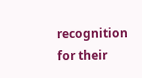recognition for their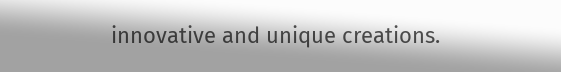innovative and unique creations.